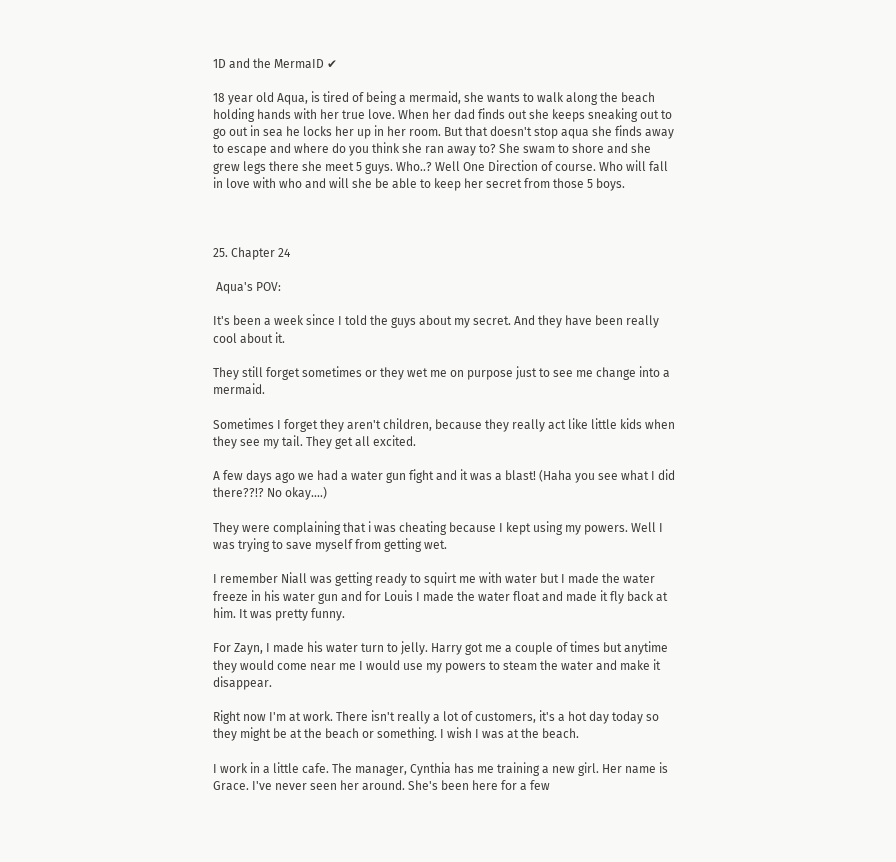1D and the MermaID ✔

18 year old Aqua, is tired of being a mermaid, she wants to walk along the beach holding hands with her true love. When her dad finds out she keeps sneaking out to go out in sea he locks her up in her room. But that doesn't stop aqua she finds away to escape and where do you think she ran away to? She swam to shore and she grew legs there she meet 5 guys. Who..? Well One Direction of course. Who will fall in love with who and will she be able to keep her secret from those 5 boys.



25. Chapter 24

 Aqua's POV:

It's been a week since I told the guys about my secret. And they have been really cool about it.

They still forget sometimes or they wet me on purpose just to see me change into a mermaid.

Sometimes I forget they aren't children, because they really act like little kids when they see my tail. They get all excited.

A few days ago we had a water gun fight and it was a blast! (Haha you see what I did there??!? No okay....)

They were complaining that i was cheating because I kept using my powers. Well I was trying to save myself from getting wet.

I remember Niall was getting ready to squirt me with water but I made the water freeze in his water gun and for Louis I made the water float and made it fly back at him. It was pretty funny.

For Zayn, I made his water turn to jelly. Harry got me a couple of times but anytime they would come near me I would use my powers to steam the water and make it disappear.

Right now I'm at work. There isn't really a lot of customers, it's a hot day today so they might be at the beach or something. I wish I was at the beach.

I work in a little cafe. The manager, Cynthia has me training a new girl. Her name is Grace. I've never seen her around. She's been here for a few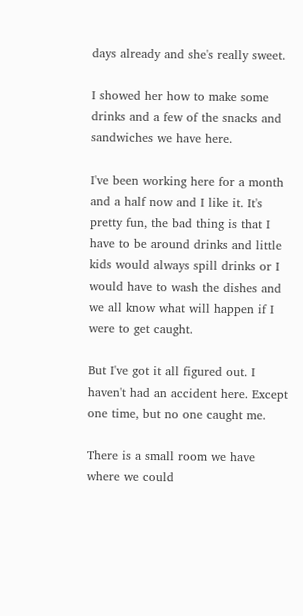days already and she's really sweet.

I showed her how to make some drinks and a few of the snacks and sandwiches we have here.

I've been working here for a month and a half now and I like it. It's pretty fun, the bad thing is that I have to be around drinks and little kids would always spill drinks or I would have to wash the dishes and we all know what will happen if I were to get caught.

But I've got it all figured out. I haven't had an accident here. Except one time, but no one caught me.

There is a small room we have where we could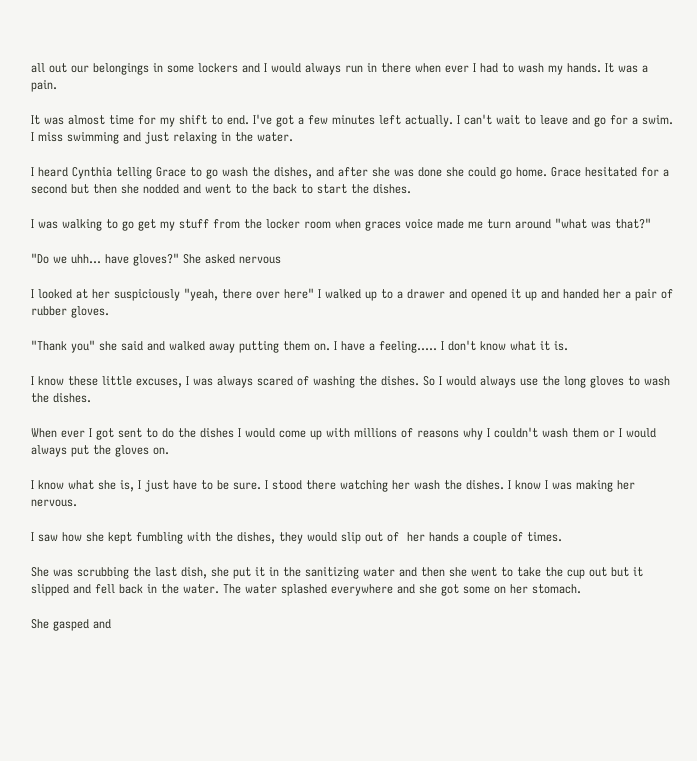all out our belongings in some lockers and I would always run in there when ever I had to wash my hands. It was a pain.

It was almost time for my shift to end. I've got a few minutes left actually. I can't wait to leave and go for a swim. I miss swimming and just relaxing in the water.

I heard Cynthia telling Grace to go wash the dishes, and after she was done she could go home. Grace hesitated for a second but then she nodded and went to the back to start the dishes.

I was walking to go get my stuff from the locker room when graces voice made me turn around "what was that?"

"Do we uhh... have gloves?" She asked nervous

I looked at her suspiciously "yeah, there over here" I walked up to a drawer and opened it up and handed her a pair of rubber gloves.

"Thank you" she said and walked away putting them on. I have a feeling..... I don't know what it is.

I know these little excuses, I was always scared of washing the dishes. So I would always use the long gloves to wash the dishes.

When ever I got sent to do the dishes I would come up with millions of reasons why I couldn't wash them or I would always put the gloves on.

I know what she is, I just have to be sure. I stood there watching her wash the dishes. I know I was making her nervous.

I saw how she kept fumbling with the dishes, they would slip out of  her hands a couple of times.

She was scrubbing the last dish, she put it in the sanitizing water and then she went to take the cup out but it slipped and fell back in the water. The water splashed everywhere and she got some on her stomach.

She gasped and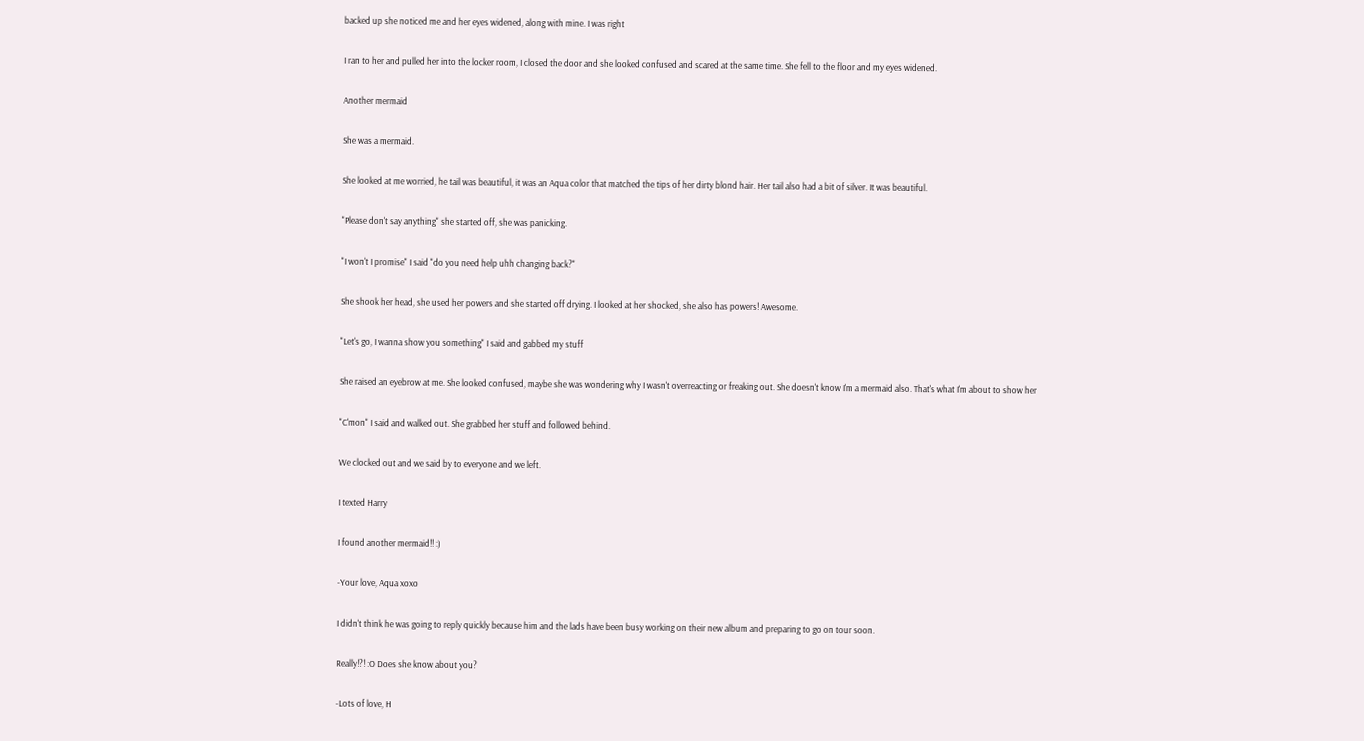backed up she noticed me and her eyes widened, along with mine. I was right

I ran to her and pulled her into the locker room, I closed the door and she looked confused and scared at the same time. She fell to the floor and my eyes widened.

Another mermaid

She was a mermaid.

She looked at me worried, he tail was beautiful, it was an Aqua color that matched the tips of her dirty blond hair. Her tail also had a bit of silver. It was beautiful.

"Please don't say anything" she started off, she was panicking.

"I won't I promise" I said "do you need help uhh changing back?"

She shook her head, she used her powers and she started off drying. I looked at her shocked, she also has powers! Awesome.

"Let's go, I wanna show you something" I said and gabbed my stuff

She raised an eyebrow at me. She looked confused, maybe she was wondering why I wasn't overreacting or freaking out. She doesn't know I'm a mermaid also. That's what I'm about to show her

"C'mon" I said and walked out. She grabbed her stuff and followed behind.

We clocked out and we said by to everyone and we left.

I texted Harry

I found another mermaid!! :)

-Your love, Aqua xoxo

I didn't think he was going to reply quickly because him and the lads have been busy working on their new album and preparing to go on tour soon.

Really!?! :O Does she know about you?

-Lots of love, H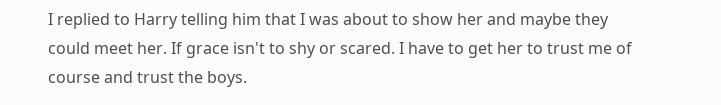I replied to Harry telling him that I was about to show her and maybe they could meet her. If grace isn't to shy or scared. I have to get her to trust me of course and trust the boys.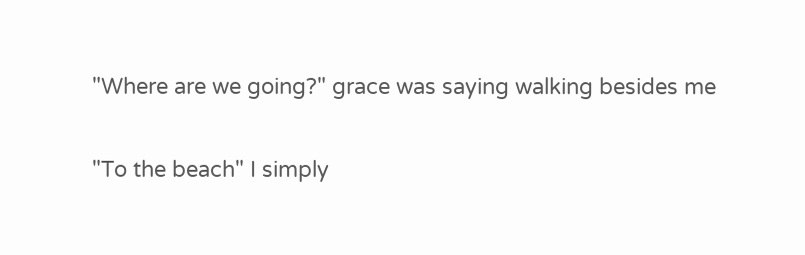"Where are we going?" grace was saying walking besides me

"To the beach" I simply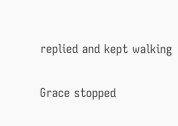replied and kept walking

Grace stopped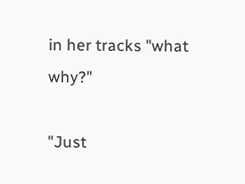in her tracks "what why?"

"Just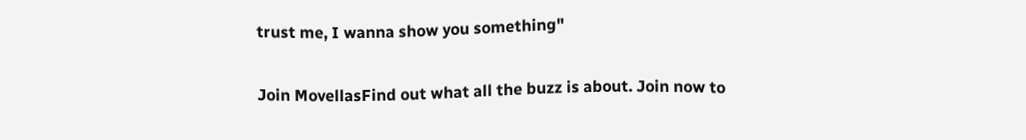trust me, I wanna show you something"

Join MovellasFind out what all the buzz is about. Join now to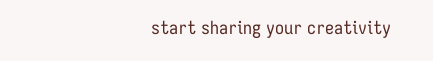start sharing your creativity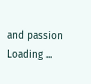and passion
Loading ...